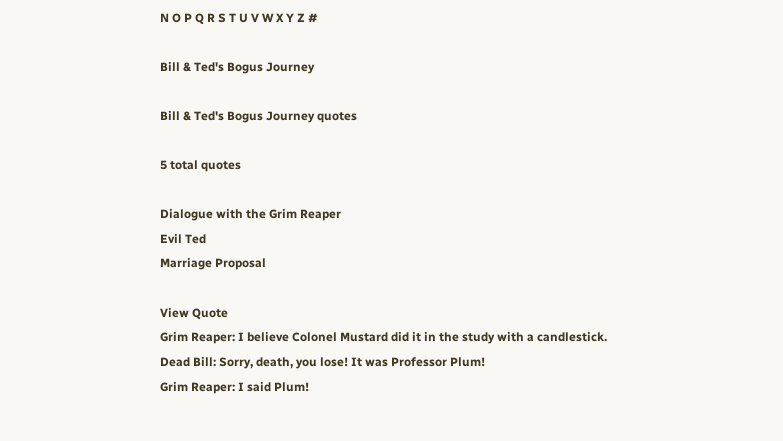N O P Q R S T U V W X Y Z #

Bill & Ted's Bogus Journey

Bill & Ted's Bogus Journey quotes

5 total quotes

Dialogue with the Grim Reaper
Evil Ted
Marriage Proposal

View Quote
Grim Reaper: I believe Colonel Mustard did it in the study with a candlestick.
Dead Bill: Sorry, death, you lose! It was Professor Plum!
Grim Reaper: I said Plum!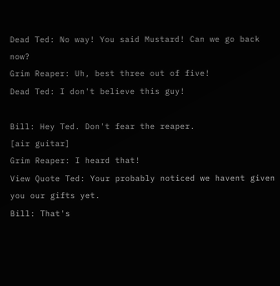Dead Ted: No way! You said Mustard! Can we go back now?
Grim Reaper: Uh, best three out of five!
Dead Ted: I don't believe this guy!

Bill: Hey Ted. Don't fear the reaper.
[air guitar]
Grim Reaper: I heard that!
View Quote Ted: Your probably noticed we havent given you our gifts yet.
Bill: That's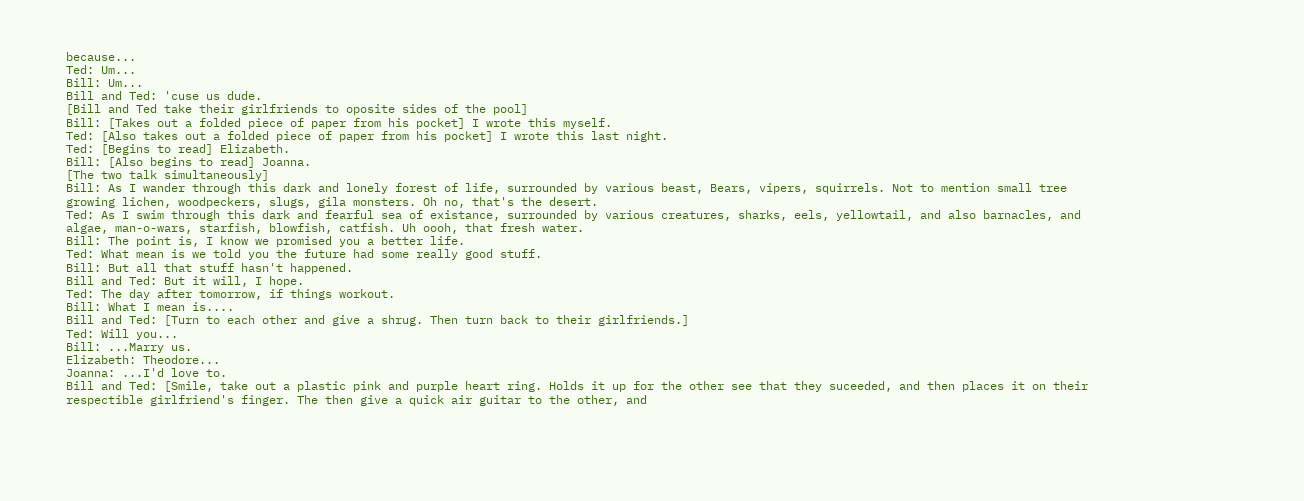because...
Ted: Um...
Bill: Um...
Bill and Ted: 'cuse us dude.
[Bill and Ted take their girlfriends to oposite sides of the pool]
Bill: [Takes out a folded piece of paper from his pocket] I wrote this myself.
Ted: [Also takes out a folded piece of paper from his pocket] I wrote this last night.
Ted: [Begins to read] Elizabeth.
Bill: [Also begins to read] Joanna.
[The two talk simultaneously]
Bill: As I wander through this dark and lonely forest of life, surrounded by various beast, Bears, vipers, squirrels. Not to mention small tree growing lichen, woodpeckers, slugs, gila monsters. Oh no, that's the desert.
Ted: As I swim through this dark and fearful sea of existance, surrounded by various creatures, sharks, eels, yellowtail, and also barnacles, and algae, man-o-wars, starfish, blowfish, catfish. Uh oooh, that fresh water.
Bill: The point is, I know we promised you a better life.
Ted: What mean is we told you the future had some really good stuff.
Bill: But all that stuff hasn't happened.
Bill and Ted: But it will, I hope.
Ted: The day after tomorrow, if things workout.
Bill: What I mean is....
Bill and Ted: [Turn to each other and give a shrug. Then turn back to their girlfriends.]
Ted: Will you...
Bill: ...Marry us.
Elizabeth: Theodore...
Joanna: ...I'd love to.
Bill and Ted: [Smile, take out a plastic pink and purple heart ring. Holds it up for the other see that they suceeded, and then places it on their respectible girlfriend's finger. The then give a quick air guitar to the other, and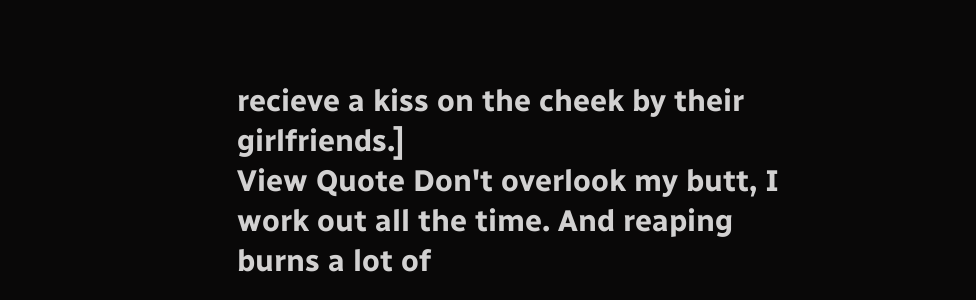recieve a kiss on the cheek by their girlfriends.]
View Quote Don't overlook my butt, I work out all the time. And reaping burns a lot of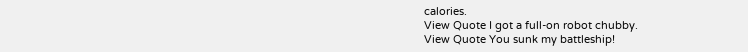calories.
View Quote I got a full-on robot chubby.
View Quote You sunk my battleship!